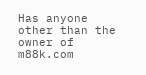Has anyone other than the owner of m88k.com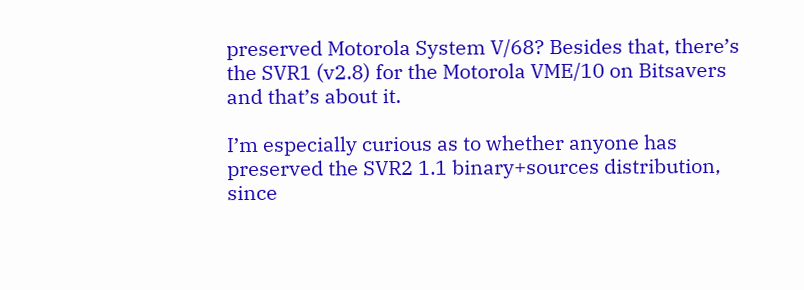preserved Motorola System V/68? Besides that, there’s the SVR1 (v2.8) for the Motorola VME/10 on Bitsavers and that’s about it.

I’m especially curious as to whether anyone has preserved the SVR2 1.1 binary+sources distribution, since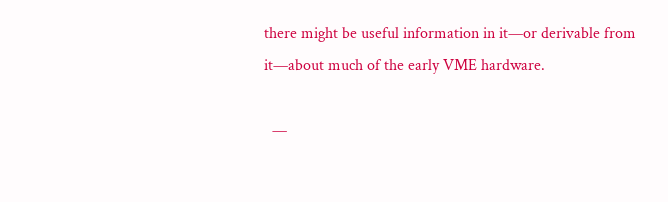there might be useful information in it—or derivable from it—about much of the early VME hardware.

  —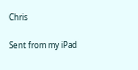Chris

Sent from my iPad